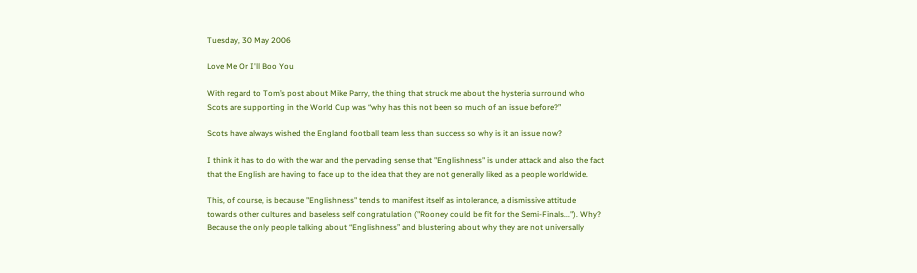Tuesday, 30 May 2006

Love Me Or I'll Boo You

With regard to Tom’s post about Mike Parry, the thing that struck me about the hysteria surround who Scots are supporting in the World Cup was “why has this not been so much of an issue before?”

Scots have always wished the England football team less than success so why is it an issue now?

I think it has to do with the war and the pervading sense that "Englishness" is under attack and also the fact that the English are having to face up to the idea that they are not generally liked as a people worldwide.

This, of course, is because "Englishness" tends to manifest itself as intolerance, a dismissive attitude towards other cultures and baseless self congratulation ("Rooney could be fit for the Semi-Finals..."). Why? Because the only people talking about “Englishness” and blustering about why they are not universally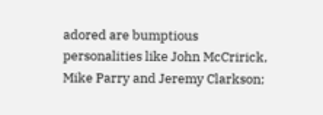adored are bumptious personalities like John McCririck, Mike Parry and Jeremy Clarkson;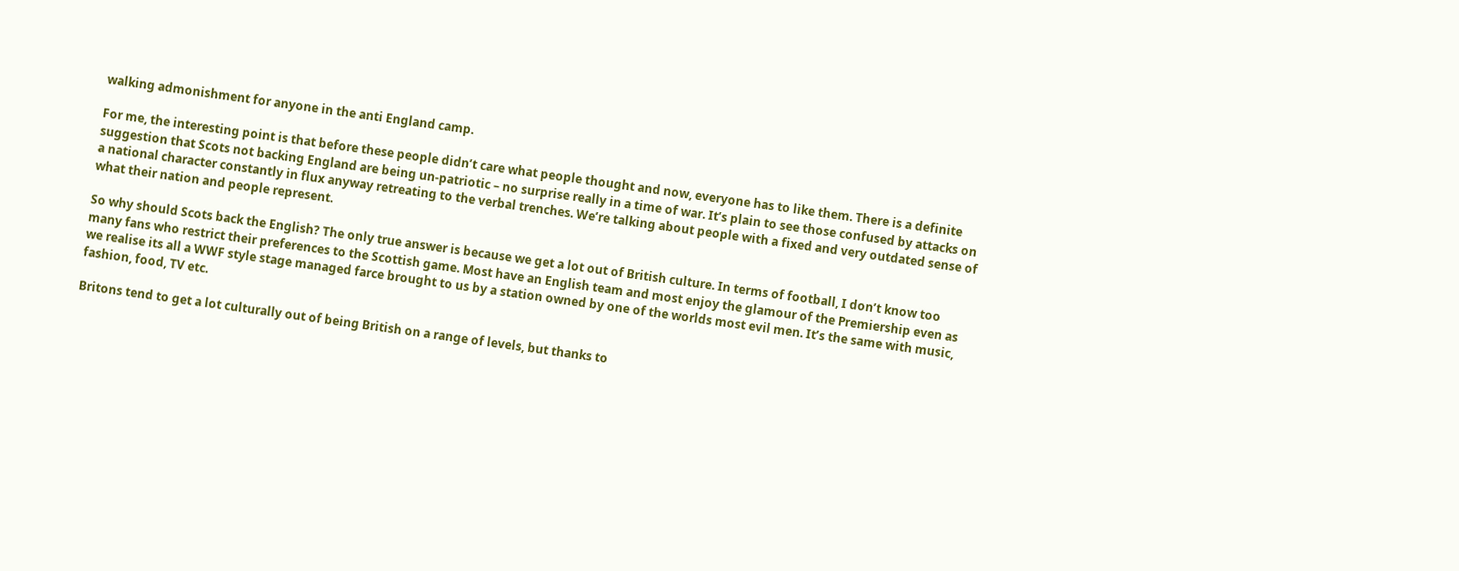walking admonishment for anyone in the anti England camp.

For me, the interesting point is that before these people didn’t care what people thought and now, everyone has to like them. There is a definite suggestion that Scots not backing England are being un-patriotic – no surprise really in a time of war. It’s plain to see those confused by attacks on a national character constantly in flux anyway retreating to the verbal trenches. We’re talking about people with a fixed and very outdated sense of what their nation and people represent.

So why should Scots back the English? The only true answer is because we get a lot out of British culture. In terms of football, I don’t know too many fans who restrict their preferences to the Scottish game. Most have an English team and most enjoy the glamour of the Premiership even as we realise its all a WWF style stage managed farce brought to us by a station owned by one of the worlds most evil men. It’s the same with music, fashion, food, TV etc.

Britons tend to get a lot culturally out of being British on a range of levels, but thanks to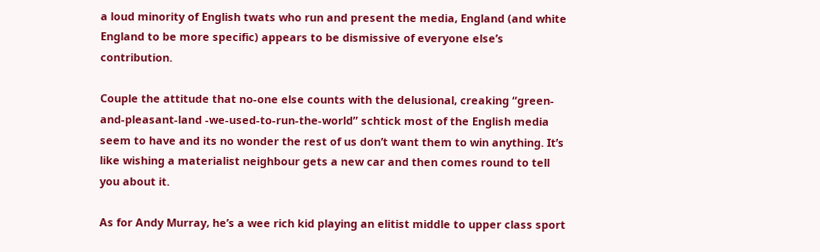a loud minority of English twats who run and present the media, England (and white England to be more specific) appears to be dismissive of everyone else’s contribution.

Couple the attitude that no-one else counts with the delusional, creaking “green-and-pleasant-land -we-used-to-run-the-world” schtick most of the English media seem to have and its no wonder the rest of us don’t want them to win anything. It’s like wishing a materialist neighbour gets a new car and then comes round to tell you about it.

As for Andy Murray, he’s a wee rich kid playing an elitist middle to upper class sport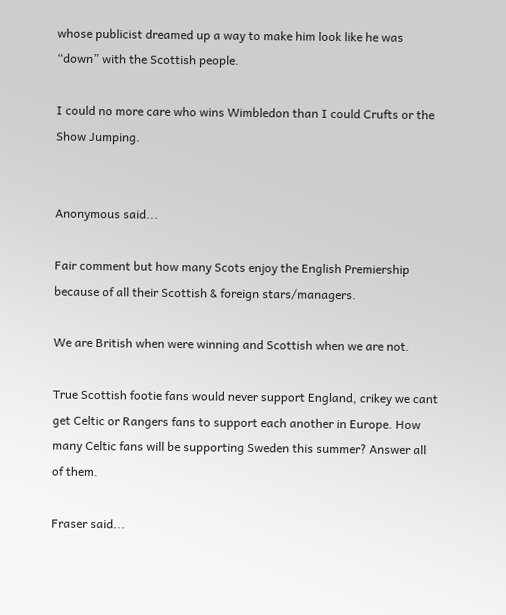whose publicist dreamed up a way to make him look like he was “down” with the Scottish people.

I could no more care who wins Wimbledon than I could Crufts or the Show Jumping.


Anonymous said...

Fair comment but how many Scots enjoy the English Premiership because of all their Scottish & foreign stars/managers.

We are British when were winning and Scottish when we are not.

True Scottish footie fans would never support England, crikey we cant get Celtic or Rangers fans to support each another in Europe. How many Celtic fans will be supporting Sweden this summer? Answer all of them.

Fraser said...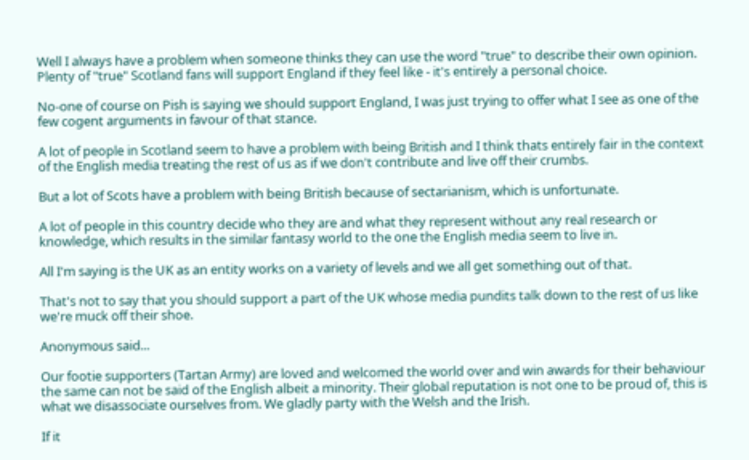Well I always have a problem when someone thinks they can use the word "true" to describe their own opinion. Plenty of "true" Scotland fans will support England if they feel like - it's entirely a personal choice.

No-one of course on Pish is saying we should support England, I was just trying to offer what I see as one of the few cogent arguments in favour of that stance.

A lot of people in Scotland seem to have a problem with being British and I think thats entirely fair in the context of the English media treating the rest of us as if we don't contribute and live off their crumbs.

But a lot of Scots have a problem with being British because of sectarianism, which is unfortunate.

A lot of people in this country decide who they are and what they represent without any real research or knowledge, which results in the similar fantasy world to the one the English media seem to live in.

All I'm saying is the UK as an entity works on a variety of levels and we all get something out of that.

That's not to say that you should support a part of the UK whose media pundits talk down to the rest of us like we're muck off their shoe.

Anonymous said...

Our footie supporters (Tartan Army) are loved and welcomed the world over and win awards for their behaviour the same can not be said of the English albeit a minority. Their global reputation is not one to be proud of, this is what we disassociate ourselves from. We gladly party with the Welsh and the Irish.

If it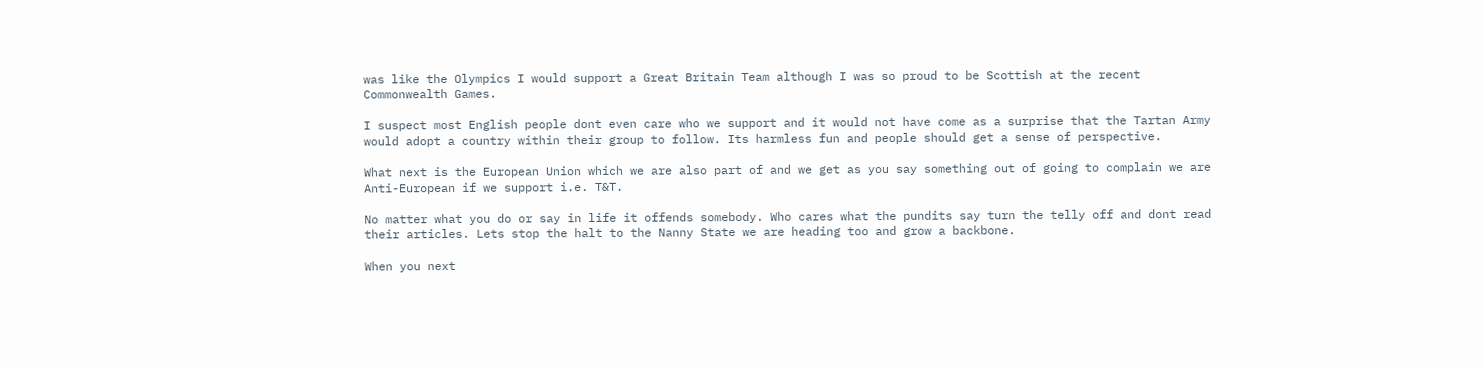was like the Olympics I would support a Great Britain Team although I was so proud to be Scottish at the recent Commonwealth Games.

I suspect most English people dont even care who we support and it would not have come as a surprise that the Tartan Army would adopt a country within their group to follow. Its harmless fun and people should get a sense of perspective.

What next is the European Union which we are also part of and we get as you say something out of going to complain we are Anti-European if we support i.e. T&T.

No matter what you do or say in life it offends somebody. Who cares what the pundits say turn the telly off and dont read their articles. Lets stop the halt to the Nanny State we are heading too and grow a backbone.

When you next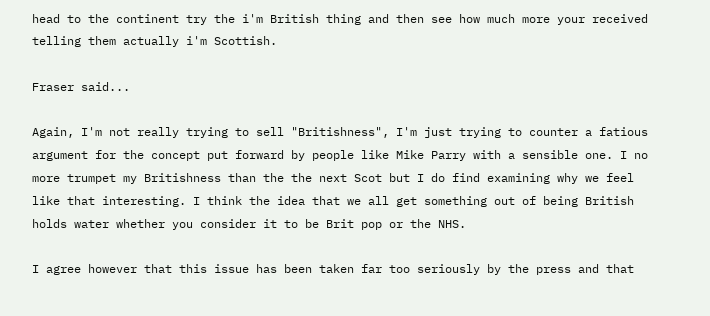head to the continent try the i'm British thing and then see how much more your received telling them actually i'm Scottish.

Fraser said...

Again, I'm not really trying to sell "Britishness", I'm just trying to counter a fatious argument for the concept put forward by people like Mike Parry with a sensible one. I no more trumpet my Britishness than the the next Scot but I do find examining why we feel like that interesting. I think the idea that we all get something out of being British holds water whether you consider it to be Brit pop or the NHS.

I agree however that this issue has been taken far too seriously by the press and that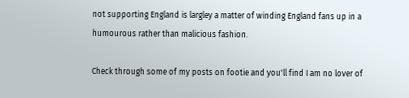not supporting England is largley a matter of winding England fans up in a humourous rather than malicious fashion.

Check through some of my posts on footie and you'll find I am no lover of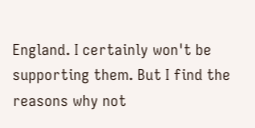England. I certainly won't be supporting them. But I find the reasons why not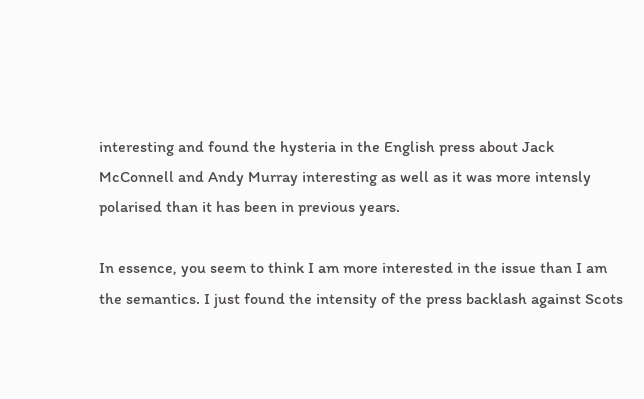interesting and found the hysteria in the English press about Jack McConnell and Andy Murray interesting as well as it was more intensly polarised than it has been in previous years.

In essence, you seem to think I am more interested in the issue than I am the semantics. I just found the intensity of the press backlash against Scots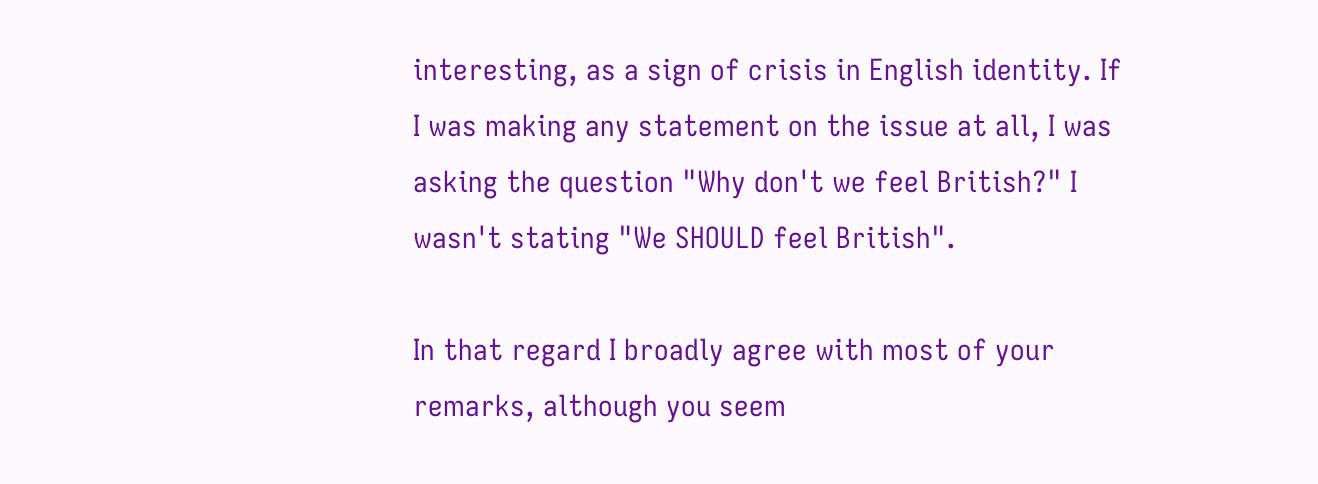interesting, as a sign of crisis in English identity. If I was making any statement on the issue at all, I was asking the question "Why don't we feel British?" I wasn't stating "We SHOULD feel British".

In that regard I broadly agree with most of your remarks, although you seem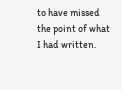to have missed the point of what I had written.